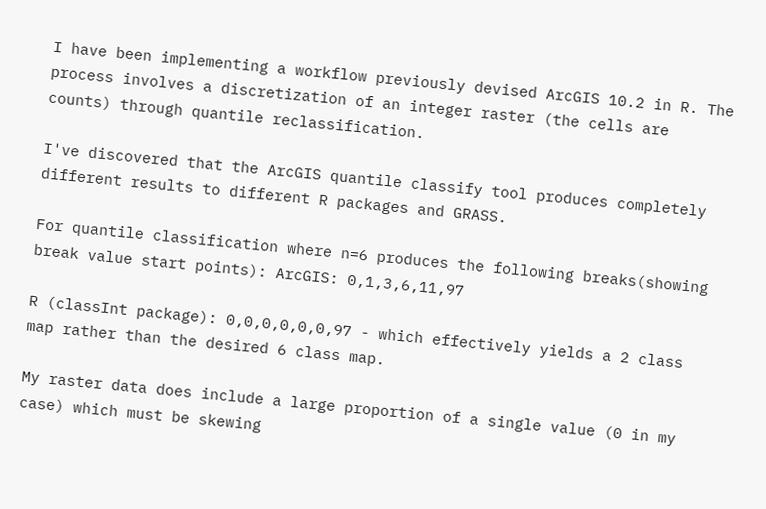I have been implementing a workflow previously devised ArcGIS 10.2 in R. The process involves a discretization of an integer raster (the cells are counts) through quantile reclassification.

I've discovered that the ArcGIS quantile classify tool produces completely different results to different R packages and GRASS.

For quantile classification where n=6 produces the following breaks(showing break value start points): ArcGIS: 0,1,3,6,11,97

R (classInt package): 0,0,0,0,0,0,97 - which effectively yields a 2 class map rather than the desired 6 class map.

My raster data does include a large proportion of a single value (0 in my case) which must be skewing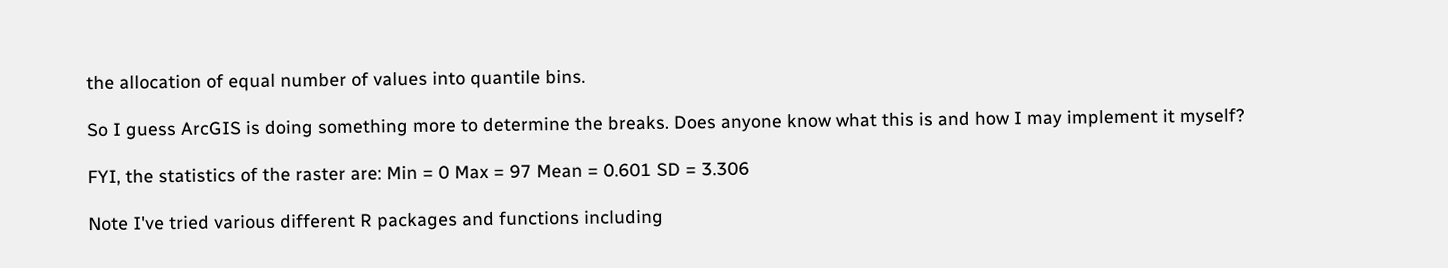the allocation of equal number of values into quantile bins.

So I guess ArcGIS is doing something more to determine the breaks. Does anyone know what this is and how I may implement it myself?

FYI, the statistics of the raster are: Min = 0 Max = 97 Mean = 0.601 SD = 3.306

Note I've tried various different R packages and functions including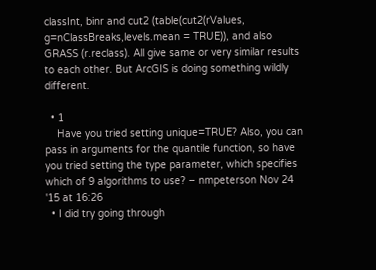classInt, binr and cut2 (table(cut2(rValues, g=nClassBreaks,levels.mean = TRUE)), and also GRASS (r.reclass). All give same or very similar results to each other. But ArcGIS is doing something wildly different.

  • 1
    Have you tried setting unique=TRUE? Also, you can pass in arguments for the quantile function, so have you tried setting the type parameter, which specifies which of 9 algorithms to use? – nmpeterson Nov 24 '15 at 16:26
  • I did try going through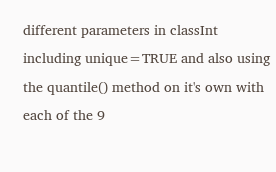different parameters in classInt including unique=TRUE and also using the quantile() method on it's own with each of the 9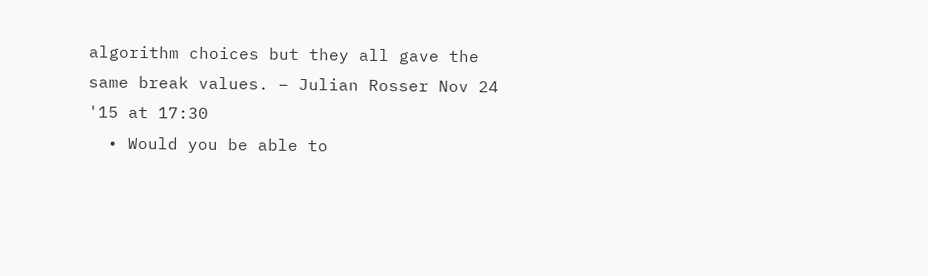algorithm choices but they all gave the same break values. – Julian Rosser Nov 24 '15 at 17:30
  • Would you be able to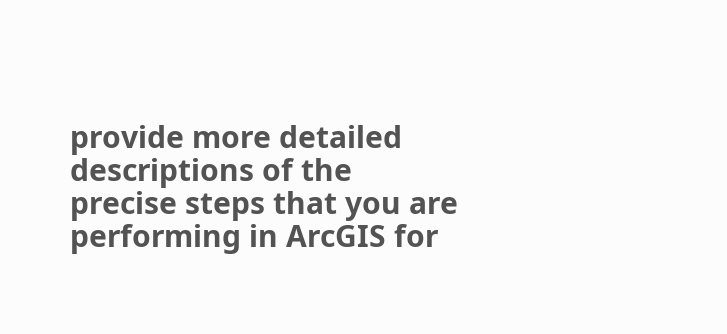provide more detailed descriptions of the precise steps that you are performing in ArcGIS for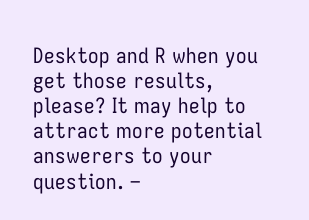Desktop and R when you get those results, please? It may help to attract more potential answerers to your question. –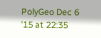PolyGeo Dec 6 '15 at 22:35